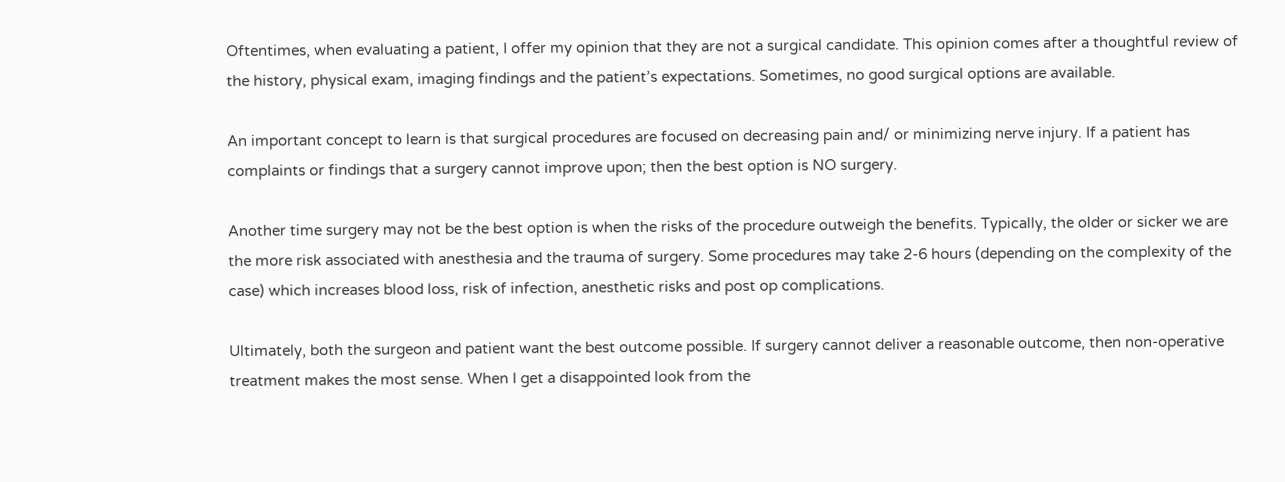Oftentimes, when evaluating a patient, I offer my opinion that they are not a surgical candidate. This opinion comes after a thoughtful review of the history, physical exam, imaging findings and the patient’s expectations. Sometimes, no good surgical options are available.

An important concept to learn is that surgical procedures are focused on decreasing pain and/ or minimizing nerve injury. If a patient has complaints or findings that a surgery cannot improve upon; then the best option is NO surgery.

Another time surgery may not be the best option is when the risks of the procedure outweigh the benefits. Typically, the older or sicker we are the more risk associated with anesthesia and the trauma of surgery. Some procedures may take 2-6 hours (depending on the complexity of the case) which increases blood loss, risk of infection, anesthetic risks and post op complications.

Ultimately, both the surgeon and patient want the best outcome possible. If surgery cannot deliver a reasonable outcome, then non-operative treatment makes the most sense. When I get a disappointed look from the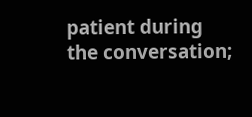patient during the conversation;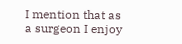I mention that as a surgeon I enjoy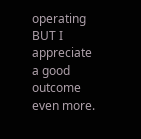operating BUT I appreciate a good outcome even more.